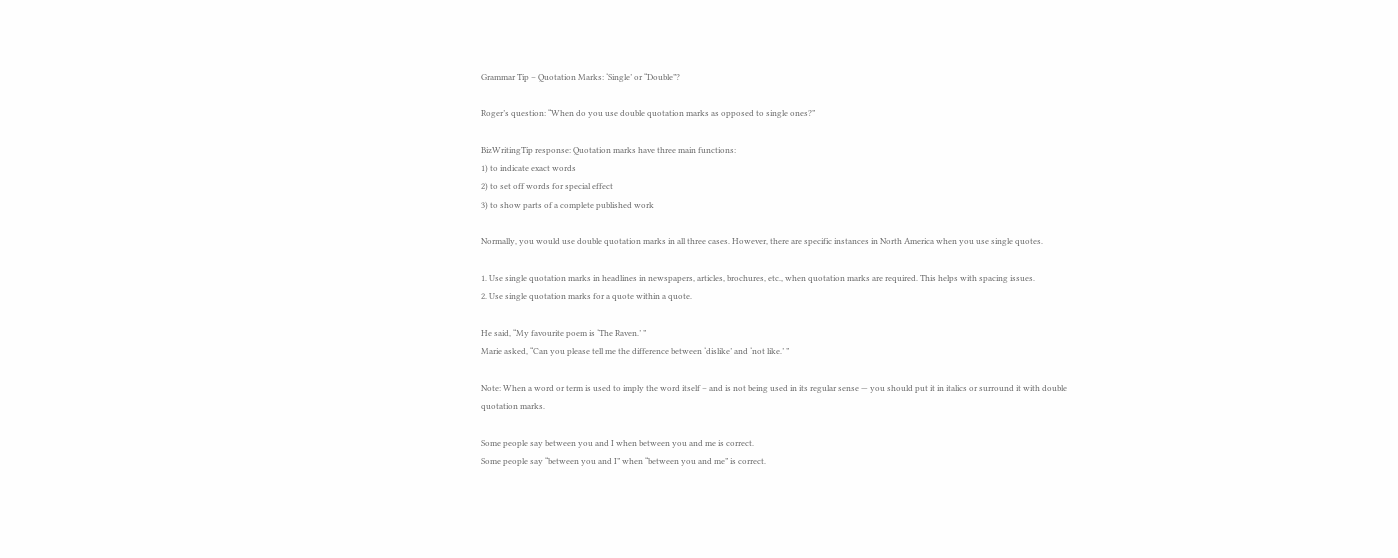Grammar Tip – Quotation Marks: ‘Single’ or “Double”?

Roger’s question: “When do you use double quotation marks as opposed to single ones?”

BizWritingTip response: Quotation marks have three main functions:
1) to indicate exact words
2) to set off words for special effect
3) to show parts of a complete published work

Normally, you would use double quotation marks in all three cases. However, there are specific instances in North America when you use single quotes.

1. Use single quotation marks in headlines in newspapers, articles, brochures, etc., when quotation marks are required. This helps with spacing issues.
2. Use single quotation marks for a quote within a quote.

He said, “My favourite poem is ‘The Raven.’ ”
Marie asked, “Can you please tell me the difference between ‘dislike’ and ‘not like.’ ”

Note: When a word or term is used to imply the word itself – and is not being used in its regular sense — you should put it in italics or surround it with double quotation marks.

Some people say between you and I when between you and me is correct.
Some people say “between you and I” when “between you and me” is correct.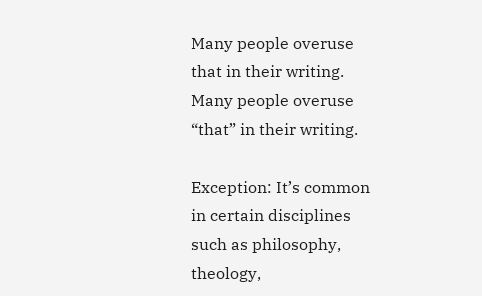Many people overuse that in their writing.
Many people overuse “that” in their writing.

Exception: It’s common in certain disciplines such as philosophy, theology,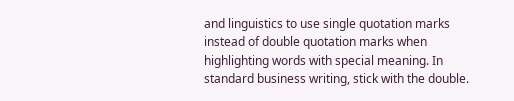and linguistics to use single quotation marks instead of double quotation marks when highlighting words with special meaning. In standard business writing, stick with the double.